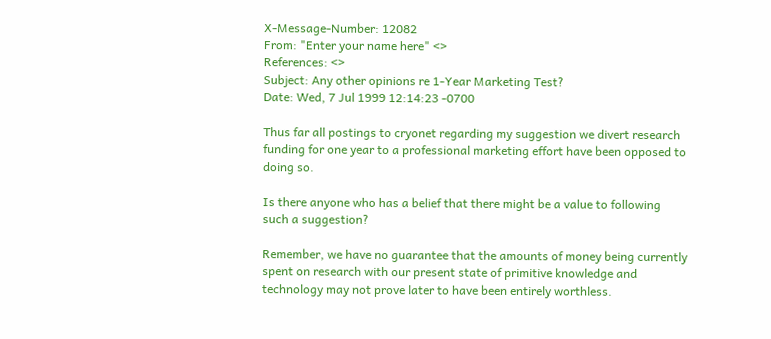X-Message-Number: 12082
From: "Enter your name here" <>
References: <>
Subject: Any other opinions re 1-Year Marketing Test?
Date: Wed, 7 Jul 1999 12:14:23 -0700

Thus far all postings to cryonet regarding my suggestion we divert research
funding for one year to a professional marketing effort have been opposed to
doing so.

Is there anyone who has a belief that there might be a value to following
such a suggestion?

Remember, we have no guarantee that the amounts of money being currently
spent on research with our present state of primitive knowledge and
technology may not prove later to have been entirely worthless.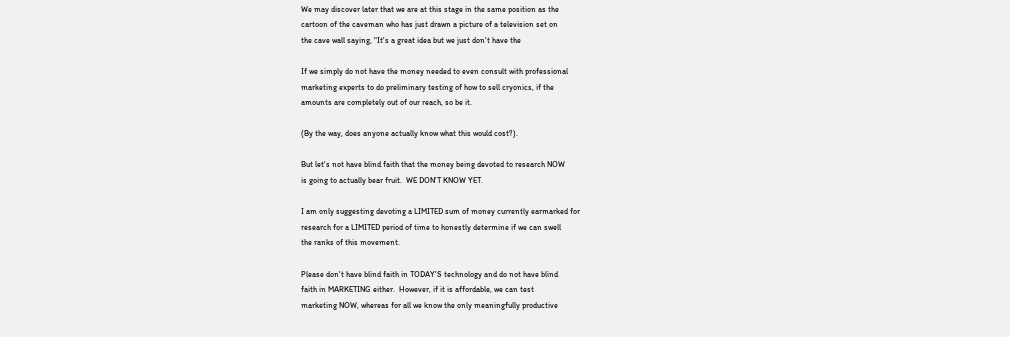We may discover later that we are at this stage in the same position as the
cartoon of the caveman who has just drawn a picture of a television set on
the cave wall saying, "It's a great idea but we just don't have the

If we simply do not have the money needed to even consult with professional
marketing experts to do preliminary testing of how to sell cryonics, if the
amounts are completely out of our reach, so be it.

(By the way, does anyone actually know what this would cost?).

But let's not have blind faith that the money being devoted to research NOW
is going to actually bear fruit.  WE DON'T KNOW YET.

I am only suggesting devoting a LIMITED sum of money currently earmarked for
research for a LIMITED period of time to honestly determine if we can swell
the ranks of this movement.

Please don't have blind faith in TODAY'S technology and do not have blind
faith in MARKETING either.  However, if it is affordable, we can test
marketing NOW, whereas for all we know the only meaningfully productive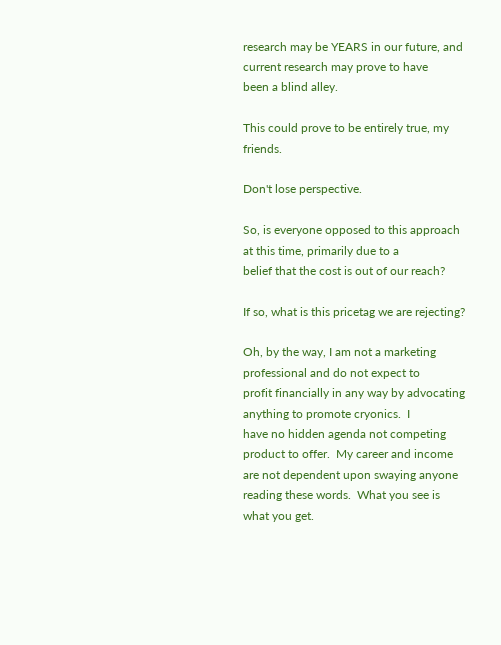research may be YEARS in our future, and current research may prove to have
been a blind alley.

This could prove to be entirely true, my friends.

Don't lose perspective.

So, is everyone opposed to this approach at this time, primarily due to a
belief that the cost is out of our reach?

If so, what is this pricetag we are rejecting?

Oh, by the way, I am not a marketing professional and do not expect to
profit financially in any way by advocating anything to promote cryonics.  I
have no hidden agenda not competing product to offer.  My career and income
are not dependent upon swaying anyone reading these words.  What you see is
what you get.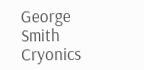George Smith
Cryonics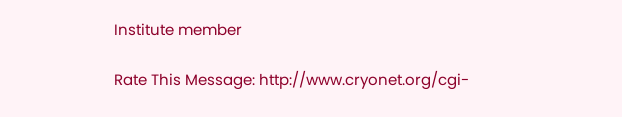Institute member

Rate This Message: http://www.cryonet.org/cgi-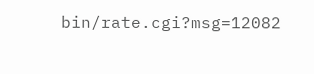bin/rate.cgi?msg=12082